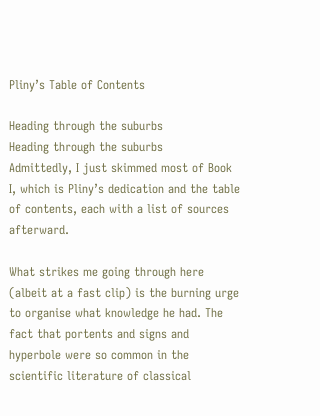Pliny’s Table of Contents

Heading through the suburbs
Heading through the suburbs
Admittedly, I just skimmed most of Book I, which is Pliny’s dedication and the table of contents, each with a list of sources afterward.

What strikes me going through here (albeit at a fast clip) is the burning urge to organise what knowledge he had. The fact that portents and signs and hyperbole were so common in the scientific literature of classical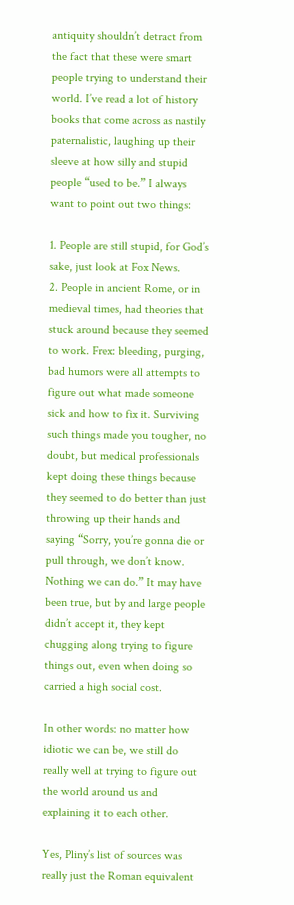antiquity shouldn’t detract from the fact that these were smart people trying to understand their world. I’ve read a lot of history books that come across as nastily paternalistic, laughing up their sleeve at how silly and stupid people “used to be.” I always want to point out two things:

1. People are still stupid, for God’s sake, just look at Fox News.
2. People in ancient Rome, or in medieval times, had theories that stuck around because they seemed to work. Frex: bleeding, purging, bad humors were all attempts to figure out what made someone sick and how to fix it. Surviving such things made you tougher, no doubt, but medical professionals kept doing these things because they seemed to do better than just throwing up their hands and saying “Sorry, you’re gonna die or pull through, we don’t know. Nothing we can do.” It may have been true, but by and large people didn’t accept it, they kept chugging along trying to figure things out, even when doing so carried a high social cost.

In other words: no matter how idiotic we can be, we still do really well at trying to figure out the world around us and explaining it to each other.

Yes, Pliny’s list of sources was really just the Roman equivalent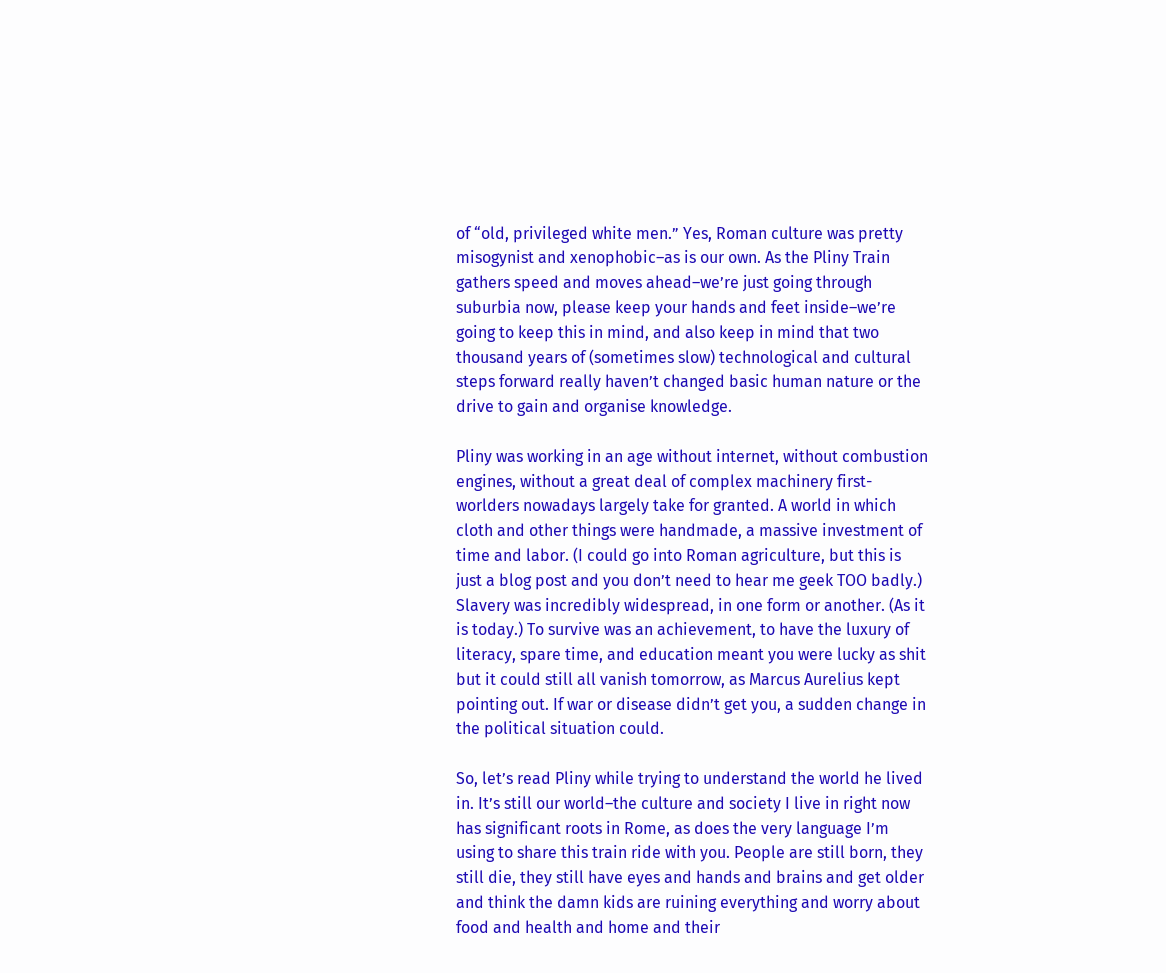of “old, privileged white men.” Yes, Roman culture was pretty misogynist and xenophobic–as is our own. As the Pliny Train gathers speed and moves ahead–we’re just going through suburbia now, please keep your hands and feet inside–we’re going to keep this in mind, and also keep in mind that two thousand years of (sometimes slow) technological and cultural steps forward really haven’t changed basic human nature or the drive to gain and organise knowledge.

Pliny was working in an age without internet, without combustion engines, without a great deal of complex machinery first-worlders nowadays largely take for granted. A world in which cloth and other things were handmade, a massive investment of time and labor. (I could go into Roman agriculture, but this is just a blog post and you don’t need to hear me geek TOO badly.) Slavery was incredibly widespread, in one form or another. (As it is today.) To survive was an achievement, to have the luxury of literacy, spare time, and education meant you were lucky as shit but it could still all vanish tomorrow, as Marcus Aurelius kept pointing out. If war or disease didn’t get you, a sudden change in the political situation could.

So, let’s read Pliny while trying to understand the world he lived in. It’s still our world–the culture and society I live in right now has significant roots in Rome, as does the very language I’m using to share this train ride with you. People are still born, they still die, they still have eyes and hands and brains and get older and think the damn kids are ruining everything and worry about food and health and home and their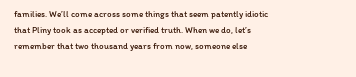families. We’ll come across some things that seem patently idiotic that Pliny took as accepted or verified truth. When we do, let’s remember that two thousand years from now, someone else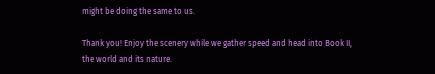might be doing the same to us.

Thank you! Enjoy the scenery while we gather speed and head into Book II, the world and its nature.